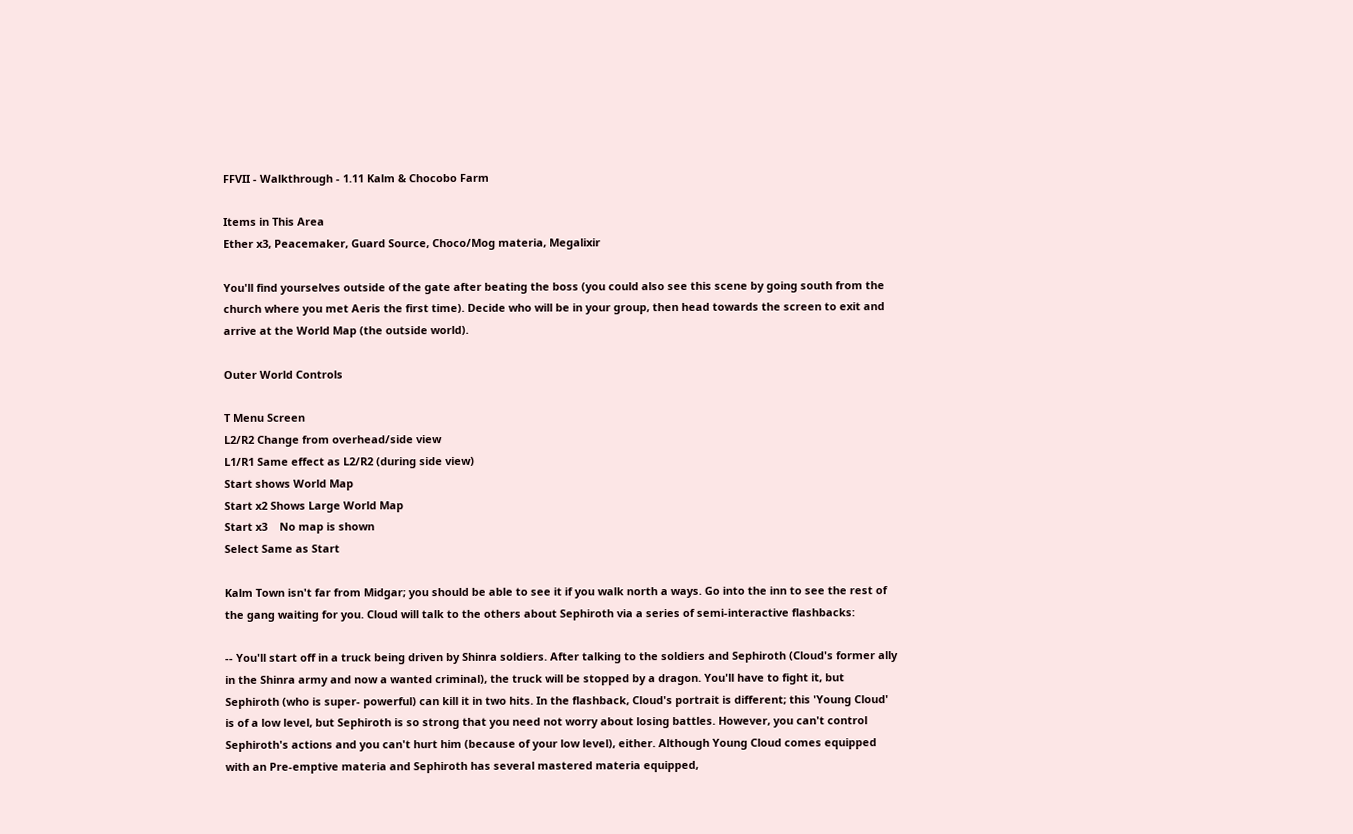FFVII - Walkthrough - 1.11 Kalm & Chocobo Farm

Items in This Area
Ether x3, Peacemaker, Guard Source, Choco/Mog materia, Megalixir

You'll find yourselves outside of the gate after beating the boss (you could also see this scene by going south from the church where you met Aeris the first time). Decide who will be in your group, then head towards the screen to exit and arrive at the World Map (the outside world).

Outer World Controls

T Menu Screen
L2/R2 Change from overhead/side view
L1/R1 Same effect as L2/R2 (during side view)
Start shows World Map
Start x2 Shows Large World Map
Start x3    No map is shown
Select Same as Start

Kalm Town isn't far from Midgar; you should be able to see it if you walk north a ways. Go into the inn to see the rest of the gang waiting for you. Cloud will talk to the others about Sephiroth via a series of semi-interactive flashbacks:

-- You'll start off in a truck being driven by Shinra soldiers. After talking to the soldiers and Sephiroth (Cloud's former ally in the Shinra army and now a wanted criminal), the truck will be stopped by a dragon. You'll have to fight it, but Sephiroth (who is super- powerful) can kill it in two hits. In the flashback, Cloud's portrait is different; this 'Young Cloud' is of a low level, but Sephiroth is so strong that you need not worry about losing battles. However, you can't control Sephiroth's actions and you can't hurt him (because of your low level), either. Although Young Cloud comes equipped with an Pre-emptive materia and Sephiroth has several mastered materia equipped,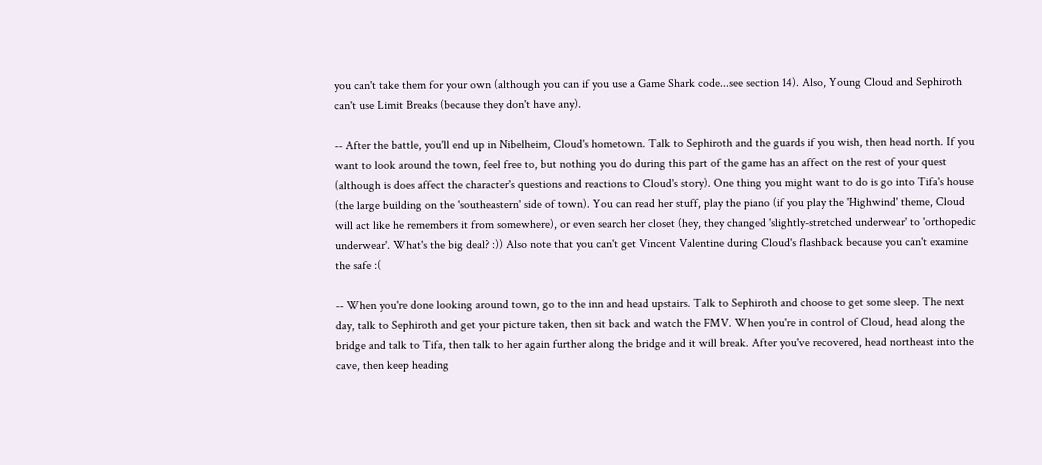you can't take them for your own (although you can if you use a Game Shark code...see section 14). Also, Young Cloud and Sephiroth can't use Limit Breaks (because they don't have any).

-- After the battle, you'll end up in Nibelheim, Cloud's hometown. Talk to Sephiroth and the guards if you wish, then head north. If you want to look around the town, feel free to, but nothing you do during this part of the game has an affect on the rest of your quest (although is does affect the character's questions and reactions to Cloud's story). One thing you might want to do is go into Tifa's house (the large building on the 'southeastern' side of town). You can read her stuff, play the piano (if you play the 'Highwind' theme, Cloud will act like he remembers it from somewhere), or even search her closet (hey, they changed 'slightly-stretched underwear' to 'orthopedic underwear'. What's the big deal? :)) Also note that you can't get Vincent Valentine during Cloud's flashback because you can't examine the safe :(

-- When you're done looking around town, go to the inn and head upstairs. Talk to Sephiroth and choose to get some sleep. The next day, talk to Sephiroth and get your picture taken, then sit back and watch the FMV. When you're in control of Cloud, head along the bridge and talk to Tifa, then talk to her again further along the bridge and it will break. After you've recovered, head northeast into the cave, then keep heading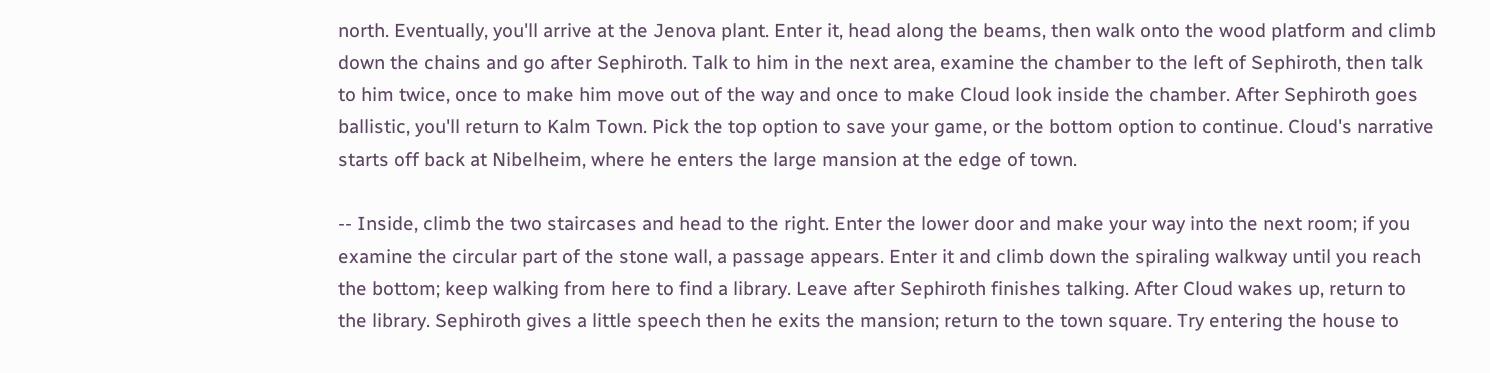north. Eventually, you'll arrive at the Jenova plant. Enter it, head along the beams, then walk onto the wood platform and climb down the chains and go after Sephiroth. Talk to him in the next area, examine the chamber to the left of Sephiroth, then talk to him twice, once to make him move out of the way and once to make Cloud look inside the chamber. After Sephiroth goes ballistic, you'll return to Kalm Town. Pick the top option to save your game, or the bottom option to continue. Cloud's narrative starts off back at Nibelheim, where he enters the large mansion at the edge of town.

-- Inside, climb the two staircases and head to the right. Enter the lower door and make your way into the next room; if you examine the circular part of the stone wall, a passage appears. Enter it and climb down the spiraling walkway until you reach the bottom; keep walking from here to find a library. Leave after Sephiroth finishes talking. After Cloud wakes up, return to the library. Sephiroth gives a little speech then he exits the mansion; return to the town square. Try entering the house to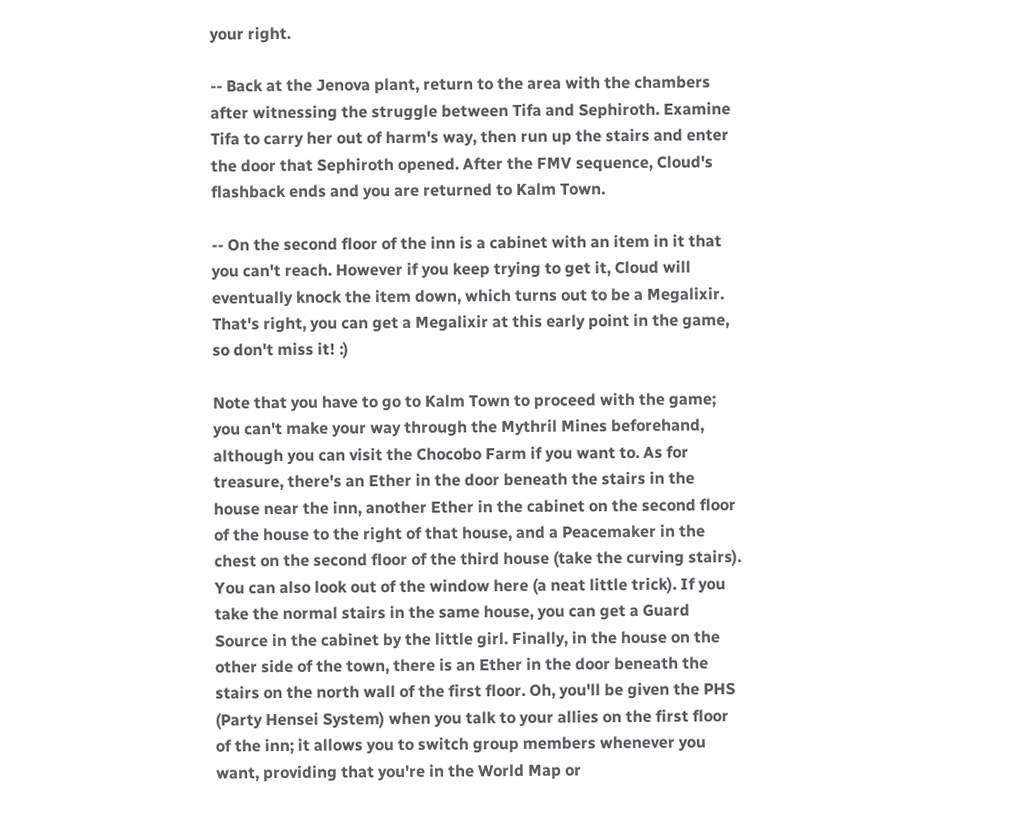your right.

-- Back at the Jenova plant, return to the area with the chambers after witnessing the struggle between Tifa and Sephiroth. Examine Tifa to carry her out of harm's way, then run up the stairs and enter the door that Sephiroth opened. After the FMV sequence, Cloud's flashback ends and you are returned to Kalm Town.

-- On the second floor of the inn is a cabinet with an item in it that you can't reach. However if you keep trying to get it, Cloud will eventually knock the item down, which turns out to be a Megalixir. That's right, you can get a Megalixir at this early point in the game, so don't miss it! :)

Note that you have to go to Kalm Town to proceed with the game; you can't make your way through the Mythril Mines beforehand, although you can visit the Chocobo Farm if you want to. As for treasure, there's an Ether in the door beneath the stairs in the house near the inn, another Ether in the cabinet on the second floor of the house to the right of that house, and a Peacemaker in the chest on the second floor of the third house (take the curving stairs). You can also look out of the window here (a neat little trick). If you take the normal stairs in the same house, you can get a Guard Source in the cabinet by the little girl. Finally, in the house on the other side of the town, there is an Ether in the door beneath the stairs on the north wall of the first floor. Oh, you'll be given the PHS (Party Hensei System) when you talk to your allies on the first floor of the inn; it allows you to switch group members whenever you want, providing that you're in the World Map or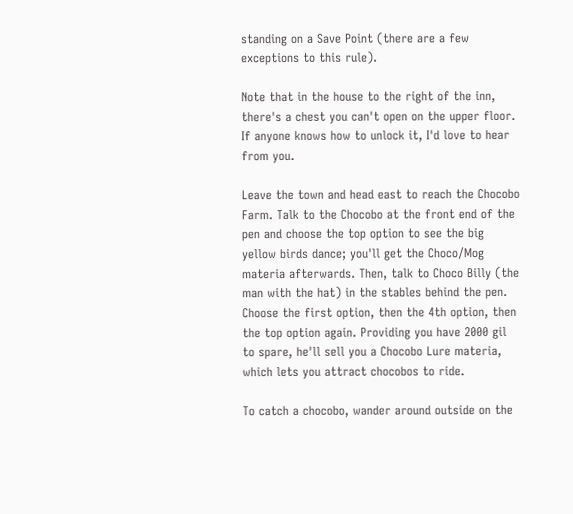standing on a Save Point (there are a few exceptions to this rule).

Note that in the house to the right of the inn, there's a chest you can't open on the upper floor. If anyone knows how to unlock it, I'd love to hear from you.

Leave the town and head east to reach the Chocobo Farm. Talk to the Chocobo at the front end of the pen and choose the top option to see the big yellow birds dance; you'll get the Choco/Mog materia afterwards. Then, talk to Choco Billy (the man with the hat) in the stables behind the pen. Choose the first option, then the 4th option, then the top option again. Providing you have 2000 gil to spare, he'll sell you a Chocobo Lure materia, which lets you attract chocobos to ride.

To catch a chocobo, wander around outside on the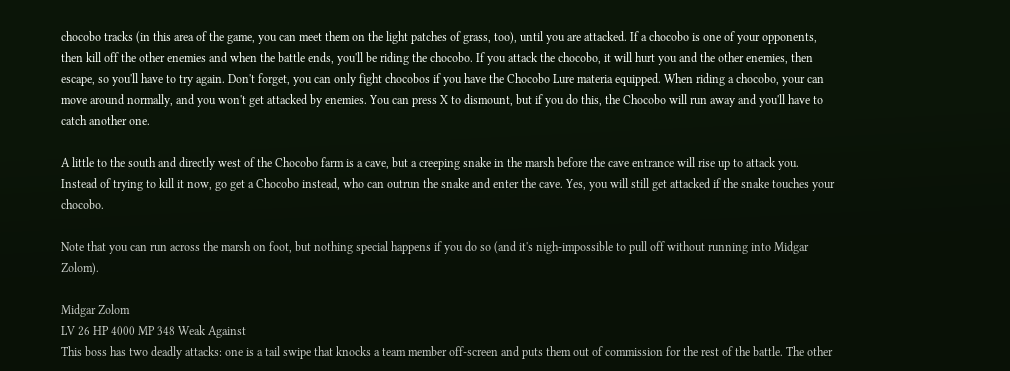chocobo tracks (in this area of the game, you can meet them on the light patches of grass, too), until you are attacked. If a chocobo is one of your opponents, then kill off the other enemies and when the battle ends, you'll be riding the chocobo. If you attack the chocobo, it will hurt you and the other enemies, then escape, so you'll have to try again. Don't forget, you can only fight chocobos if you have the Chocobo Lure materia equipped. When riding a chocobo, your can move around normally, and you won't get attacked by enemies. You can press X to dismount, but if you do this, the Chocobo will run away and you'll have to catch another one.

A little to the south and directly west of the Chocobo farm is a cave, but a creeping snake in the marsh before the cave entrance will rise up to attack you. Instead of trying to kill it now, go get a Chocobo instead, who can outrun the snake and enter the cave. Yes, you will still get attacked if the snake touches your chocobo.

Note that you can run across the marsh on foot, but nothing special happens if you do so (and it's nigh-impossible to pull off without running into Midgar Zolom).

Midgar Zolom
LV 26 HP 4000 MP 348 Weak Against
This boss has two deadly attacks: one is a tail swipe that knocks a team member off-screen and puts them out of commission for the rest of the battle. The other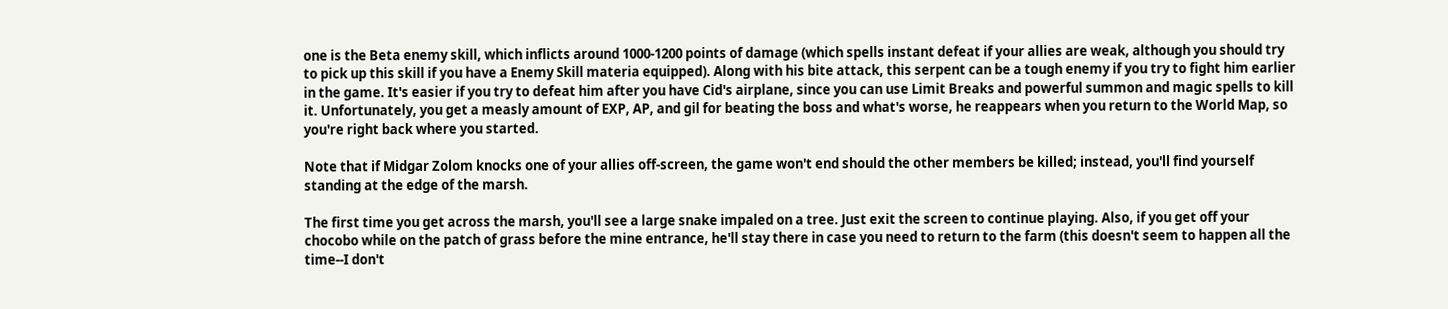one is the Beta enemy skill, which inflicts around 1000-1200 points of damage (which spells instant defeat if your allies are weak, although you should try to pick up this skill if you have a Enemy Skill materia equipped). Along with his bite attack, this serpent can be a tough enemy if you try to fight him earlier in the game. It's easier if you try to defeat him after you have Cid's airplane, since you can use Limit Breaks and powerful summon and magic spells to kill it. Unfortunately, you get a measly amount of EXP, AP, and gil for beating the boss and what's worse, he reappears when you return to the World Map, so you're right back where you started.

Note that if Midgar Zolom knocks one of your allies off-screen, the game won't end should the other members be killed; instead, you'll find yourself standing at the edge of the marsh.

The first time you get across the marsh, you'll see a large snake impaled on a tree. Just exit the screen to continue playing. Also, if you get off your chocobo while on the patch of grass before the mine entrance, he'll stay there in case you need to return to the farm (this doesn't seem to happen all the time--I don't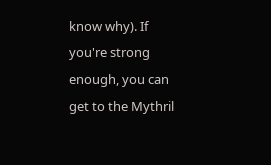know why). If you're strong enough, you can get to the Mythril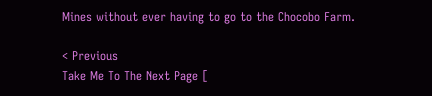Mines without ever having to go to the Chocobo Farm.

< Previous
Take Me To The Next Page [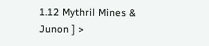1.12 Mythril Mines & Junon ] >